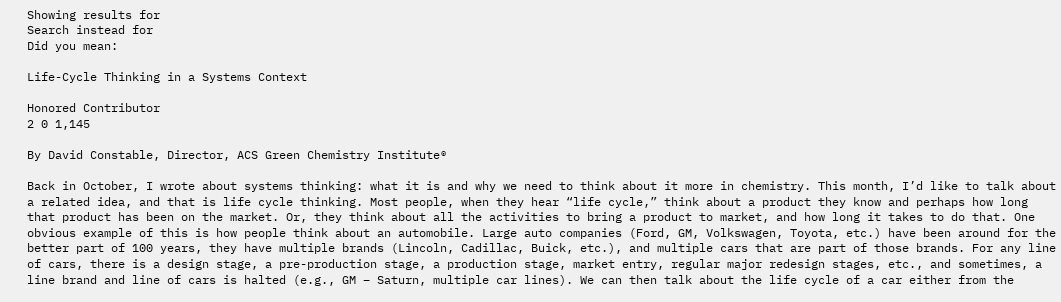Showing results for
Search instead for
Did you mean:

Life-Cycle Thinking in a Systems Context

Honored Contributor
2 0 1,145

By David Constable, Director, ACS Green Chemistry Institute®

Back in October, I wrote about systems thinking: what it is and why we need to think about it more in chemistry. This month, I’d like to talk about a related idea, and that is life cycle thinking. Most people, when they hear “life cycle,” think about a product they know and perhaps how long that product has been on the market. Or, they think about all the activities to bring a product to market, and how long it takes to do that. One obvious example of this is how people think about an automobile. Large auto companies (Ford, GM, Volkswagen, Toyota, etc.) have been around for the better part of 100 years, they have multiple brands (Lincoln, Cadillac, Buick, etc.), and multiple cars that are part of those brands. For any line of cars, there is a design stage, a pre-production stage, a production stage, market entry, regular major redesign stages, etc., and sometimes, a line brand and line of cars is halted (e.g., GM – Saturn, multiple car lines). We can then talk about the life cycle of a car either from the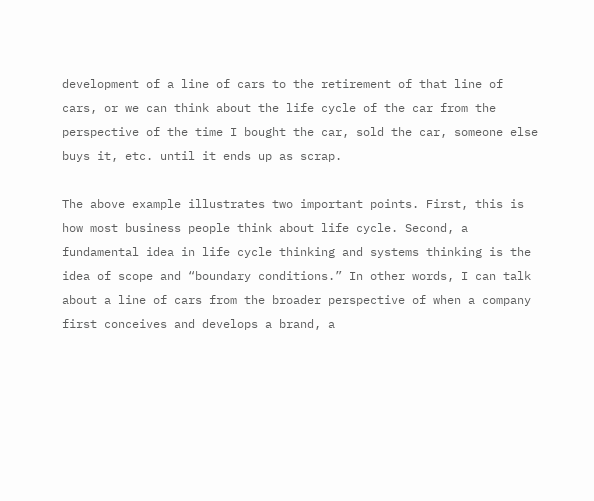development of a line of cars to the retirement of that line of cars, or we can think about the life cycle of the car from the perspective of the time I bought the car, sold the car, someone else buys it, etc. until it ends up as scrap.

The above example illustrates two important points. First, this is how most business people think about life cycle. Second, a fundamental idea in life cycle thinking and systems thinking is the idea of scope and “boundary conditions.” In other words, I can talk about a line of cars from the broader perspective of when a company first conceives and develops a brand, a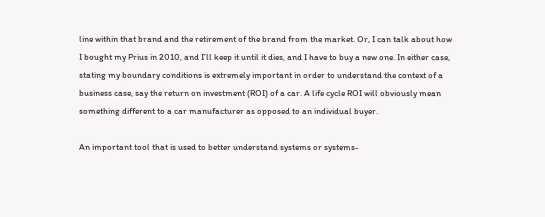line within that brand and the retirement of the brand from the market. Or, I can talk about how I bought my Prius in 2010, and I’ll keep it until it dies, and I have to buy a new one. In either case, stating my boundary conditions is extremely important in order to understand the context of a business case, say the return on investment (ROI) of a car. A life cycle ROI will obviously mean something different to a car manufacturer as opposed to an individual buyer.

An important tool that is used to better understand systems or systems-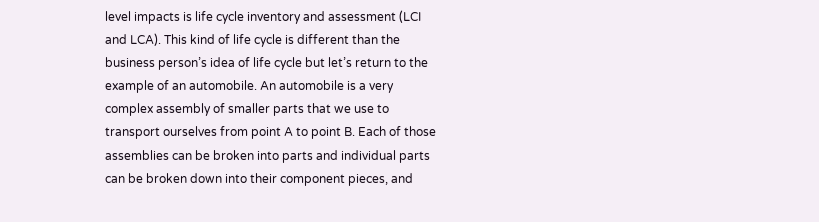level impacts is life cycle inventory and assessment (LCI and LCA). This kind of life cycle is different than the business person’s idea of life cycle but let’s return to the example of an automobile. An automobile is a very complex assembly of smaller parts that we use to transport ourselves from point A to point B. Each of those assemblies can be broken into parts and individual parts can be broken down into their component pieces, and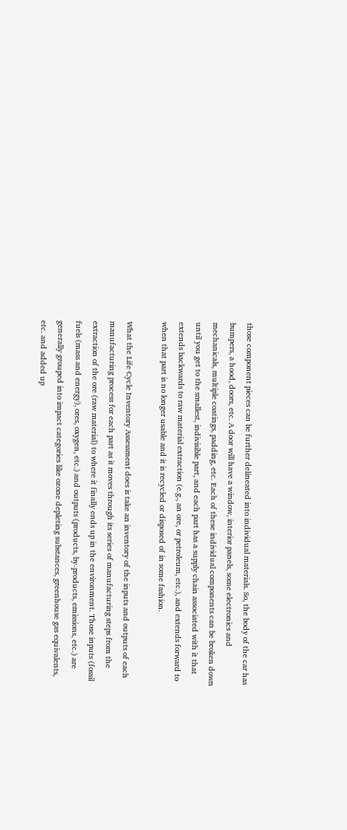those component pieces can be further delineated into individual materials. So, the body of the car has bumpers, a hood, doors, etc. A door will have a window, interior panels, some electronics and mechanicals, multiple coatings, padding, etc. Each of these individual components can be broken down until you get to the smallest, indivisible part, and each part has a supply chain associated with it that extends backwards to raw material extraction (e.g., an ore, or petroleum, etc.), and extends forward to when that part is no longer usable and it is recycled or disposed of in some fashion.

What the Life Cycle Inventory Assessment does is take an inventory of the inputs and outputs of each manufacturing process for each part as it moves through its series of manufacturing steps from the extraction of the ore (raw material) to where it finally ends up in the environment. Those inputs (fossil fuels (mass and energy), ores, oxygen, etc.) and outputs (products, by-products, emissions, etc.) are generally grouped into impact categories like ozone depleting substances, greenhouse gas equivalents, etc. and added up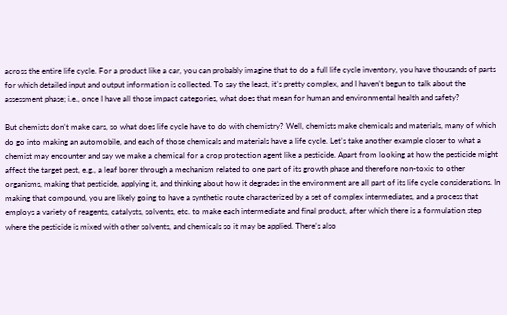across the entire life cycle. For a product like a car, you can probably imagine that to do a full life cycle inventory, you have thousands of parts for which detailed input and output information is collected. To say the least, it’s pretty complex, and I haven’t begun to talk about the assessment phase; i.e., once I have all those impact categories, what does that mean for human and environmental health and safety?

But chemists don’t make cars, so what does life cycle have to do with chemistry? Well, chemists make chemicals and materials, many of which do go into making an automobile, and each of those chemicals and materials have a life cycle. Let’s take another example closer to what a chemist may encounter and say we make a chemical for a crop protection agent like a pesticide. Apart from looking at how the pesticide might affect the target pest, e.g., a leaf borer through a mechanism related to one part of its growth phase and therefore non-toxic to other organisms, making that pesticide, applying it, and thinking about how it degrades in the environment are all part of its life cycle considerations. In making that compound, you are likely going to have a synthetic route characterized by a set of complex intermediates, and a process that employs a variety of reagents, catalysts, solvents, etc. to make each intermediate and final product, after which there is a formulation step where the pesticide is mixed with other solvents, and chemicals so it may be applied. There’s also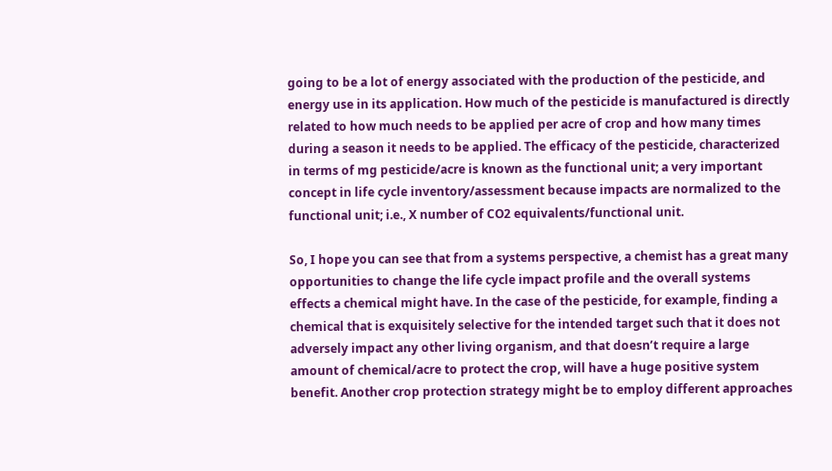going to be a lot of energy associated with the production of the pesticide, and energy use in its application. How much of the pesticide is manufactured is directly related to how much needs to be applied per acre of crop and how many times during a season it needs to be applied. The efficacy of the pesticide, characterized in terms of mg pesticide/acre is known as the functional unit; a very important concept in life cycle inventory/assessment because impacts are normalized to the functional unit; i.e., X number of CO2 equivalents/functional unit.

So, I hope you can see that from a systems perspective, a chemist has a great many opportunities to change the life cycle impact profile and the overall systems effects a chemical might have. In the case of the pesticide, for example, finding a chemical that is exquisitely selective for the intended target such that it does not adversely impact any other living organism, and that doesn’t require a large amount of chemical/acre to protect the crop, will have a huge positive system benefit. Another crop protection strategy might be to employ different approaches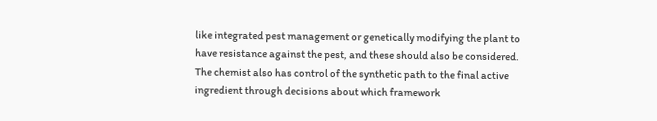like integrated pest management or genetically modifying the plant to have resistance against the pest, and these should also be considered. The chemist also has control of the synthetic path to the final active ingredient through decisions about which framework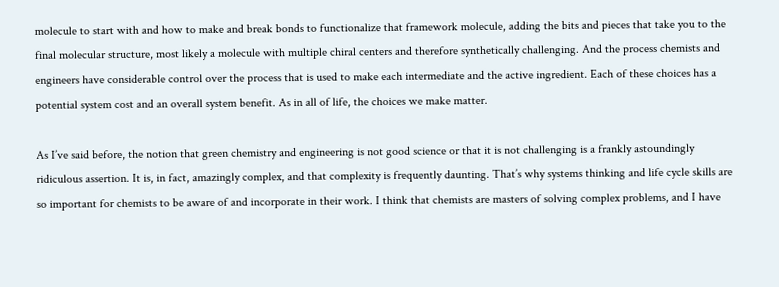molecule to start with and how to make and break bonds to functionalize that framework molecule, adding the bits and pieces that take you to the final molecular structure, most likely a molecule with multiple chiral centers and therefore synthetically challenging. And the process chemists and engineers have considerable control over the process that is used to make each intermediate and the active ingredient. Each of these choices has a potential system cost and an overall system benefit. As in all of life, the choices we make matter.

As I’ve said before, the notion that green chemistry and engineering is not good science or that it is not challenging is a frankly astoundingly ridiculous assertion. It is, in fact, amazingly complex, and that complexity is frequently daunting. That’s why systems thinking and life cycle skills are so important for chemists to be aware of and incorporate in their work. I think that chemists are masters of solving complex problems, and I have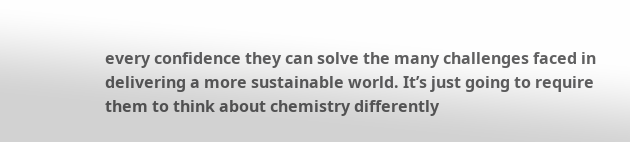every confidence they can solve the many challenges faced in delivering a more sustainable world. It’s just going to require them to think about chemistry differently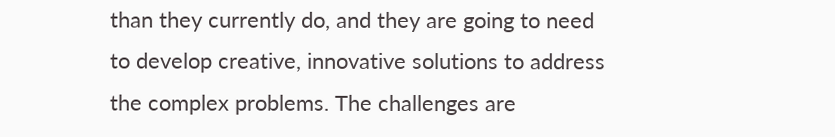than they currently do, and they are going to need to develop creative, innovative solutions to address the complex problems. The challenges are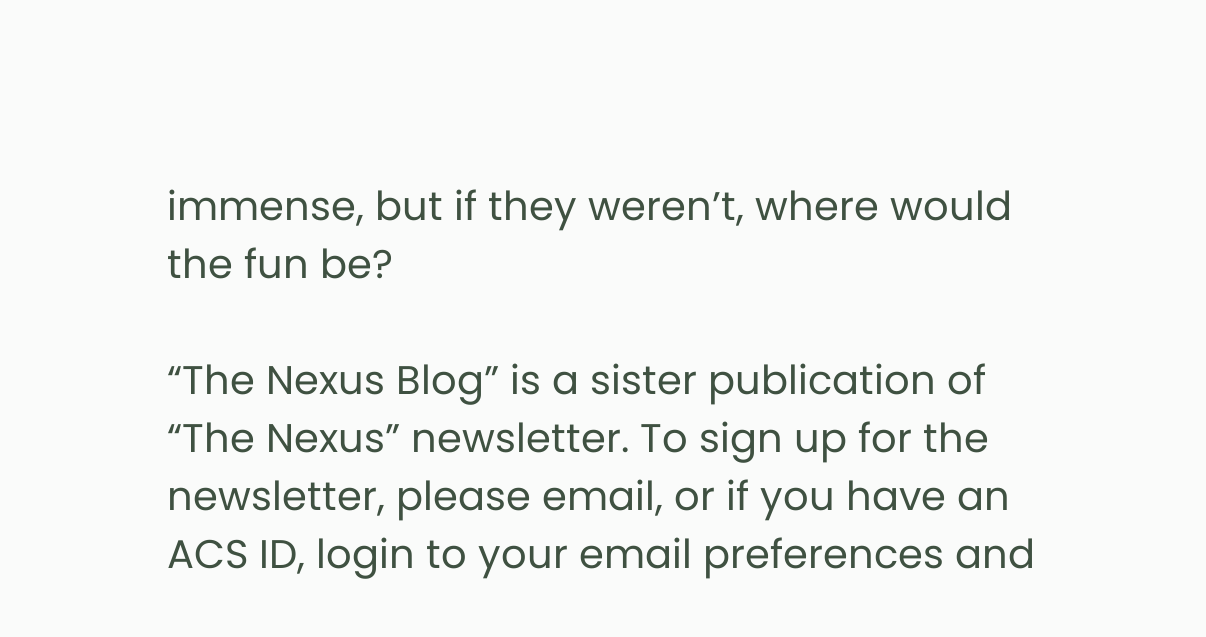immense, but if they weren’t, where would the fun be?

“The Nexus Blog” is a sister publication of “The Nexus” newsletter. To sign up for the newsletter, please email, or if you have an ACS ID, login to your email preferences and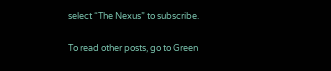select “The Nexus” to subscribe.

To read other posts, go to Green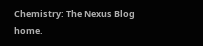Chemistry: The Nexus Blog home.